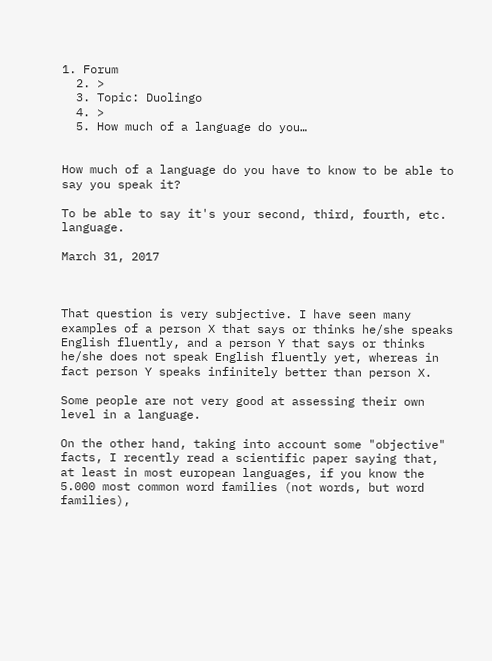1. Forum
  2. >
  3. Topic: Duolingo
  4. >
  5. How much of a language do you…


How much of a language do you have to know to be able to say you speak it?

To be able to say it's your second, third, fourth, etc. language.

March 31, 2017



That question is very subjective. I have seen many examples of a person X that says or thinks he/she speaks English fluently, and a person Y that says or thinks he/she does not speak English fluently yet, whereas in fact person Y speaks infinitely better than person X.

Some people are not very good at assessing their own level in a language.

On the other hand, taking into account some "objective" facts, I recently read a scientific paper saying that, at least in most european languages, if you know the 5.000 most common word families (not words, but word families),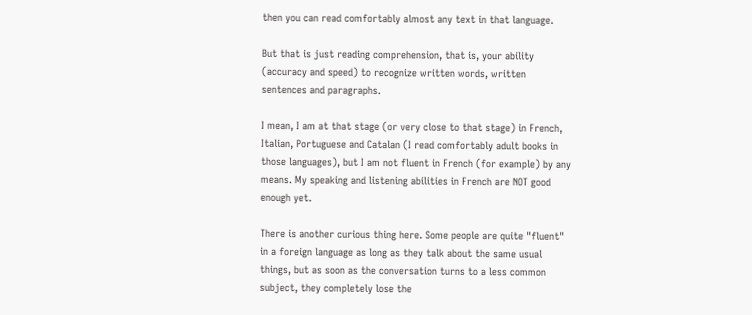then you can read comfortably almost any text in that language.

But that is just reading comprehension, that is, your ability (accuracy and speed) to recognize written words, written sentences and paragraphs.

I mean, I am at that stage (or very close to that stage) in French, Italian, Portuguese and Catalan (I read comfortably adult books in those languages), but I am not fluent in French (for example) by any means. My speaking and listening abilities in French are NOT good enough yet.

There is another curious thing here. Some people are quite "fluent" in a foreign language as long as they talk about the same usual things, but as soon as the conversation turns to a less common subject, they completely lose the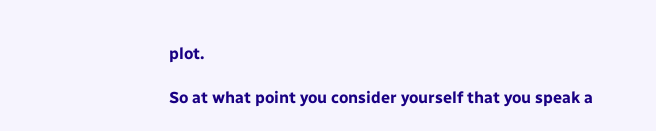plot.

So at what point you consider yourself that you speak a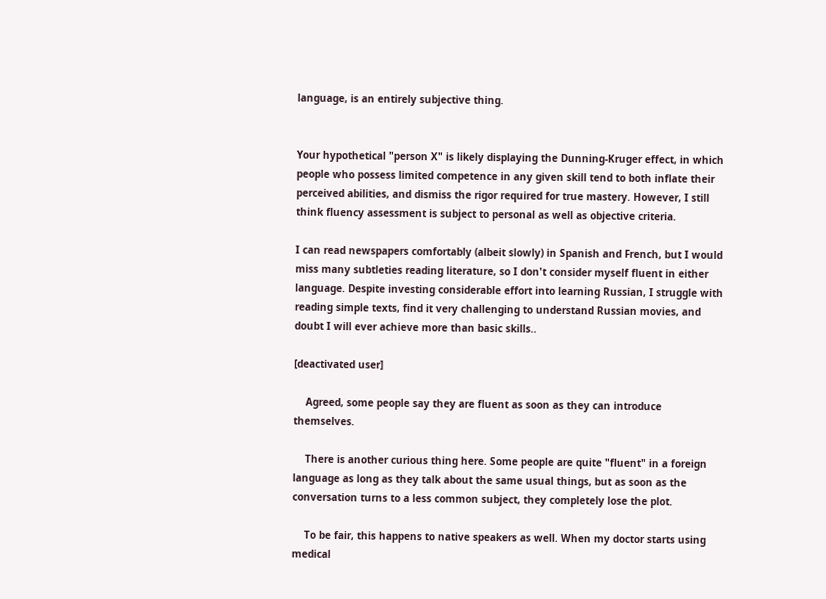language, is an entirely subjective thing.


Your hypothetical "person X" is likely displaying the Dunning-Kruger effect, in which people who possess limited competence in any given skill tend to both inflate their perceived abilities, and dismiss the rigor required for true mastery. However, I still think fluency assessment is subject to personal as well as objective criteria.

I can read newspapers comfortably (albeit slowly) in Spanish and French, but I would miss many subtleties reading literature, so I don't consider myself fluent in either language. Despite investing considerable effort into learning Russian, I struggle with reading simple texts, find it very challenging to understand Russian movies, and doubt I will ever achieve more than basic skills..

[deactivated user]

    Agreed, some people say they are fluent as soon as they can introduce themselves.

    There is another curious thing here. Some people are quite "fluent" in a foreign language as long as they talk about the same usual things, but as soon as the conversation turns to a less common subject, they completely lose the plot.

    To be fair, this happens to native speakers as well. When my doctor starts using medical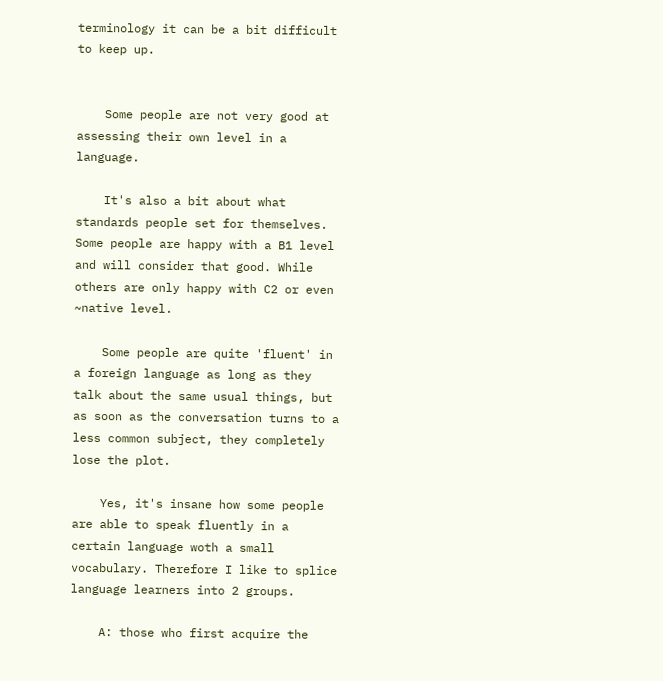terminology it can be a bit difficult to keep up.


    Some people are not very good at assessing their own level in a language.

    It's also a bit about what standards people set for themselves. Some people are happy with a B1 level and will consider that good. While others are only happy with C2 or even ~native level.

    Some people are quite 'fluent' in a foreign language as long as they talk about the same usual things, but as soon as the conversation turns to a less common subject, they completely lose the plot.

    Yes, it's insane how some people are able to speak fluently in a certain language woth a small vocabulary. Therefore I like to splice language learners into 2 groups.

    A: those who first acquire the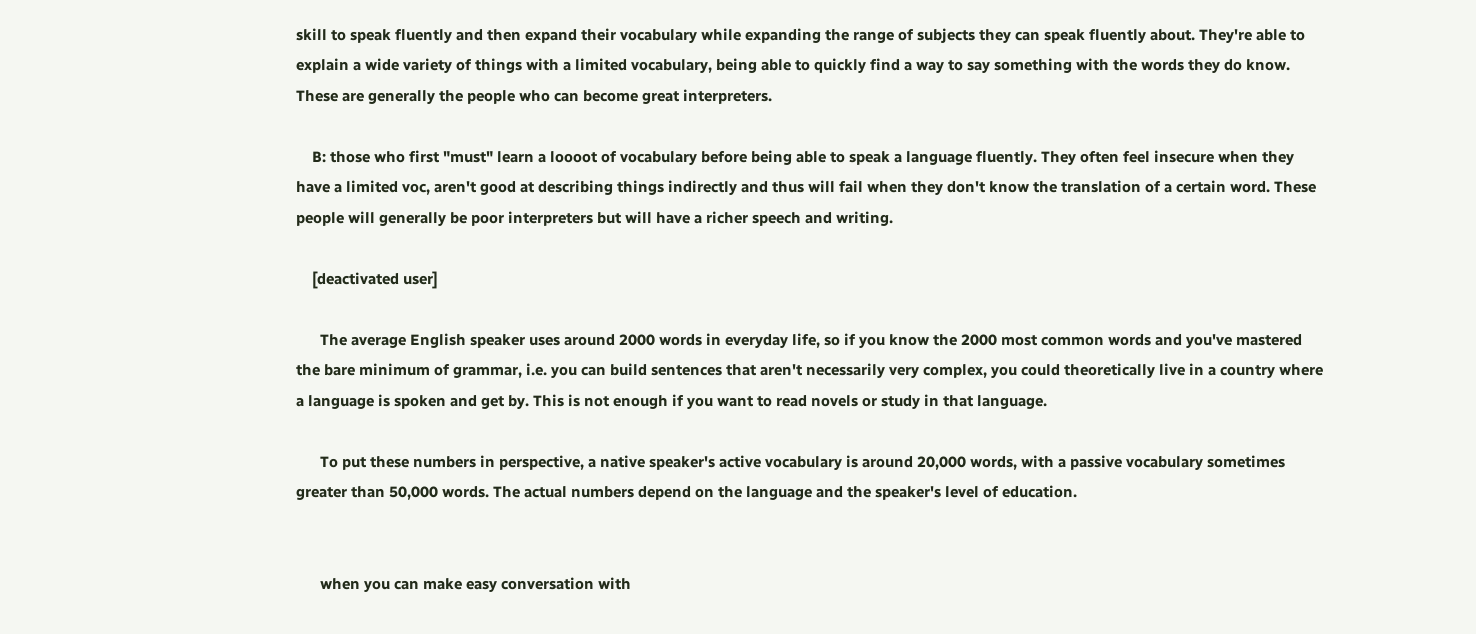skill to speak fluently and then expand their vocabulary while expanding the range of subjects they can speak fluently about. They're able to explain a wide variety of things with a limited vocabulary, being able to quickly find a way to say something with the words they do know. These are generally the people who can become great interpreters.

    B: those who first "must" learn a loooot of vocabulary before being able to speak a language fluently. They often feel insecure when they have a limited voc, aren't good at describing things indirectly and thus will fail when they don't know the translation of a certain word. These people will generally be poor interpreters but will have a richer speech and writing.

    [deactivated user]

      The average English speaker uses around 2000 words in everyday life, so if you know the 2000 most common words and you've mastered the bare minimum of grammar, i.e. you can build sentences that aren't necessarily very complex, you could theoretically live in a country where a language is spoken and get by. This is not enough if you want to read novels or study in that language.

      To put these numbers in perspective, a native speaker's active vocabulary is around 20,000 words, with a passive vocabulary sometimes greater than 50,000 words. The actual numbers depend on the language and the speaker's level of education.


      when you can make easy conversation with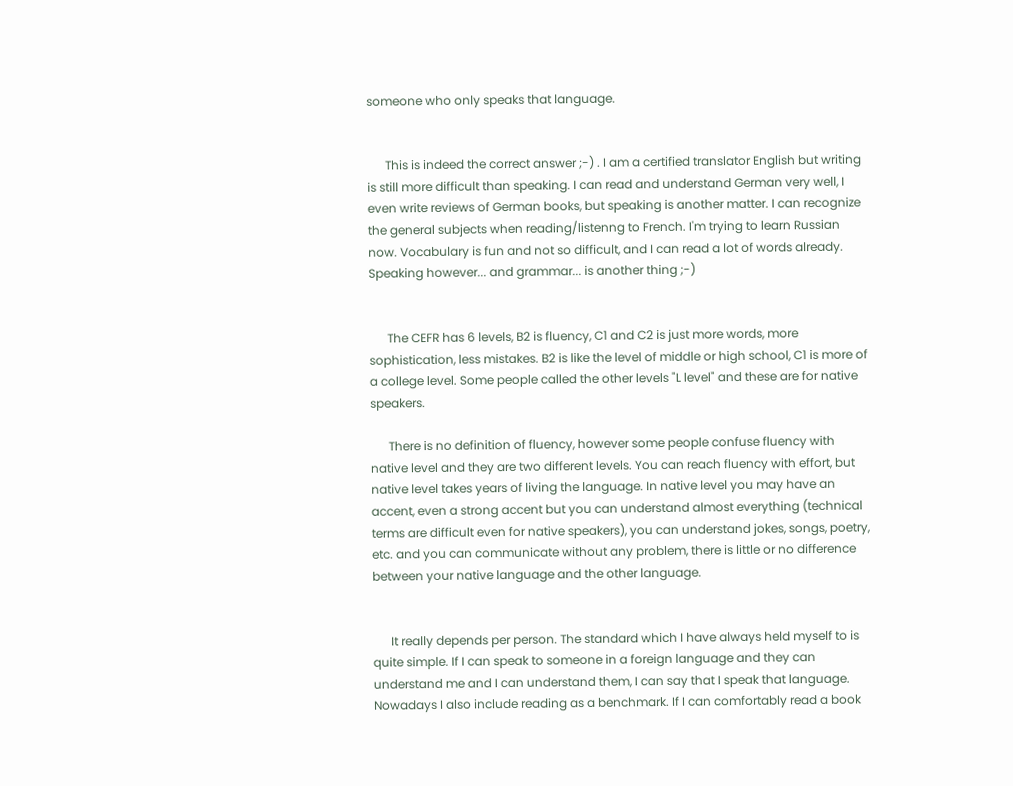someone who only speaks that language.


      This is indeed the correct answer ;-) . I am a certified translator English but writing is still more difficult than speaking. I can read and understand German very well, I even write reviews of German books, but speaking is another matter. I can recognize the general subjects when reading/listenng to French. I'm trying to learn Russian now. Vocabulary is fun and not so difficult, and I can read a lot of words already. Speaking however... and grammar... is another thing ;-)


      The CEFR has 6 levels, B2 is fluency, C1 and C2 is just more words, more sophistication, less mistakes. B2 is like the level of middle or high school, C1 is more of a college level. Some people called the other levels "L level" and these are for native speakers.

      There is no definition of fluency, however some people confuse fluency with native level and they are two different levels. You can reach fluency with effort, but native level takes years of living the language. In native level you may have an accent, even a strong accent but you can understand almost everything (technical terms are difficult even for native speakers), you can understand jokes, songs, poetry, etc. and you can communicate without any problem, there is little or no difference between your native language and the other language.


      It really depends per person. The standard which I have always held myself to is quite simple. If I can speak to someone in a foreign language and they can understand me and I can understand them, I can say that I speak that language. Nowadays I also include reading as a benchmark. If I can comfortably read a book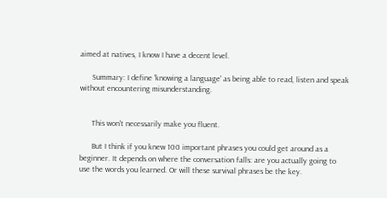aimed at natives, I know I have a decent level.

      Summary: I define 'knowing a language' as being able to read, listen and speak without encountering misunderstanding.


      This won't necessarily make you fluent.

      But I think if you knew 100 important phrases you could get around as a beginner. It depends on where the conversation falls: are you actually going to use the words you learned. Or will these survival phrases be the key.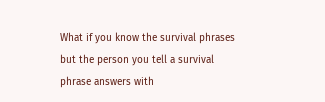What if you know the survival phrases but the person you tell a survival phrase answers with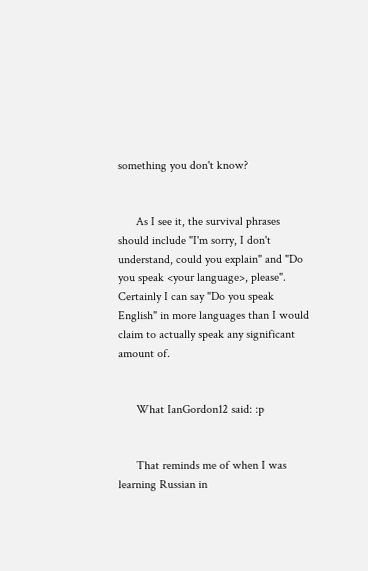something you don't know?


      As I see it, the survival phrases should include "I'm sorry, I don't understand, could you explain" and "Do you speak <your language>, please". Certainly I can say "Do you speak English" in more languages than I would claim to actually speak any significant amount of.


      What IanGordon12 said: :p


      That reminds me of when I was learning Russian in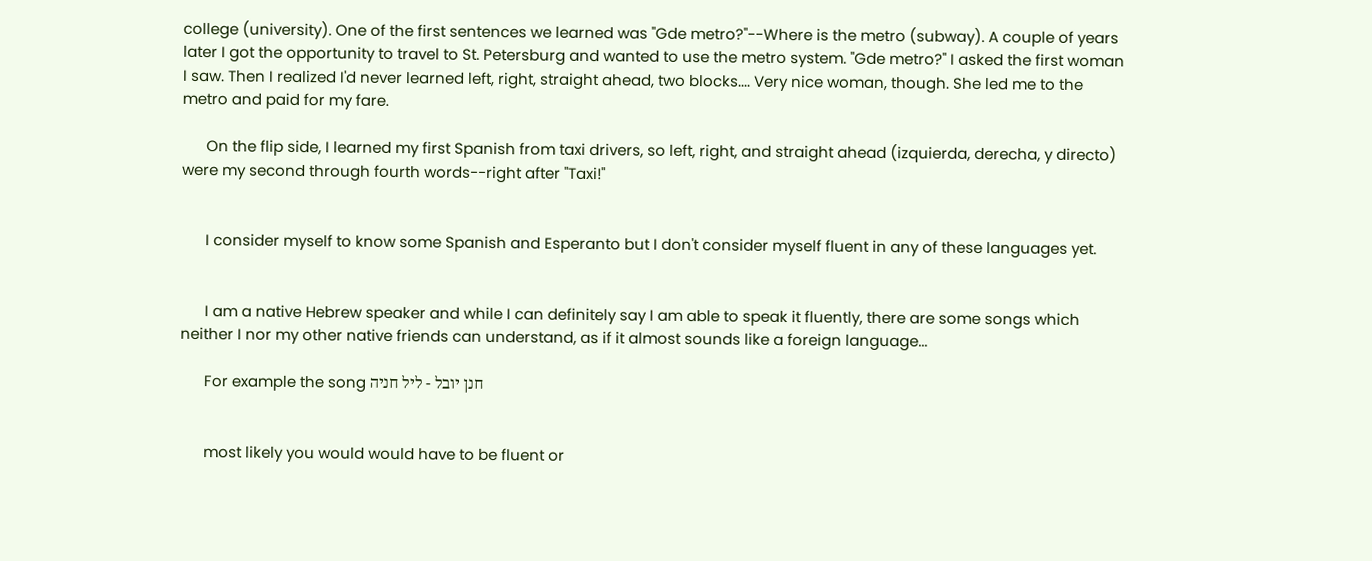college (university). One of the first sentences we learned was "Gde metro?"--Where is the metro (subway). A couple of years later I got the opportunity to travel to St. Petersburg and wanted to use the metro system. "Gde metro?" I asked the first woman I saw. Then I realized I'd never learned left, right, straight ahead, two blocks.... Very nice woman, though. She led me to the metro and paid for my fare.

      On the flip side, I learned my first Spanish from taxi drivers, so left, right, and straight ahead (izquierda, derecha, y directo) were my second through fourth words--right after "Taxi!"


      I consider myself to know some Spanish and Esperanto but I don't consider myself fluent in any of these languages yet.


      I am a native Hebrew speaker and while I can definitely say I am able to speak it fluently, there are some songs which neither I nor my other native friends can understand, as if it almost sounds like a foreign language...

      For example the song חנן יובל - ליל חניה


      most likely you would would have to be fluent or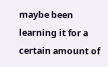maybe been learning it for a certain amount of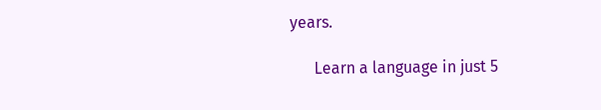years.

      Learn a language in just 5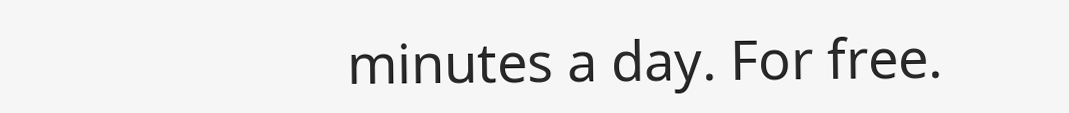minutes a day. For free.